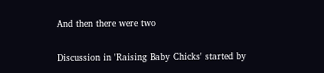And then there were two

Discussion in 'Raising Baby Chicks' started by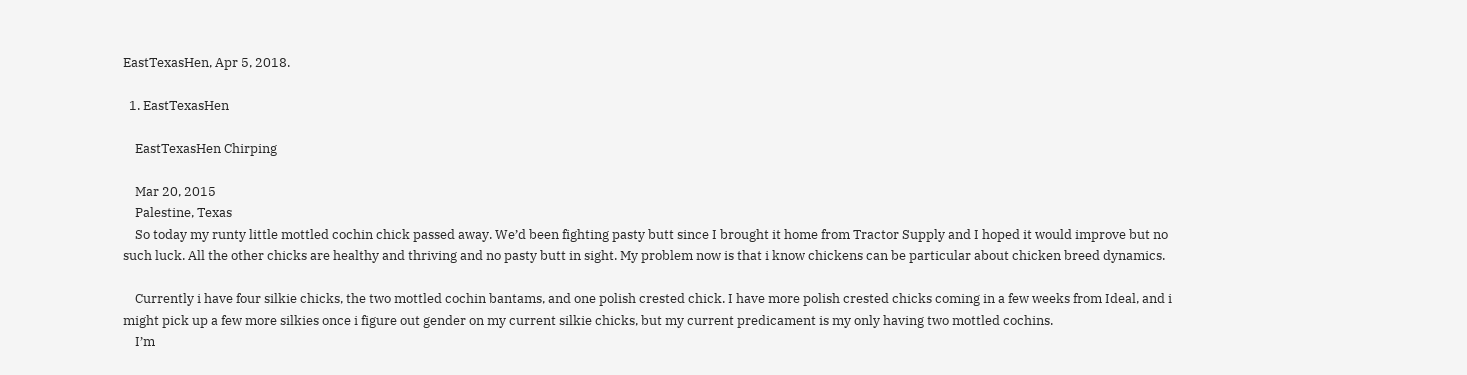EastTexasHen, Apr 5, 2018.

  1. EastTexasHen

    EastTexasHen Chirping

    Mar 20, 2015
    Palestine, Texas
    So today my runty little mottled cochin chick passed away. We’d been fighting pasty butt since I brought it home from Tractor Supply and I hoped it would improve but no such luck. All the other chicks are healthy and thriving and no pasty butt in sight. My problem now is that i know chickens can be particular about chicken breed dynamics.

    Currently i have four silkie chicks, the two mottled cochin bantams, and one polish crested chick. I have more polish crested chicks coming in a few weeks from Ideal, and i might pick up a few more silkies once i figure out gender on my current silkie chicks, but my current predicament is my only having two mottled cochins.
    I’m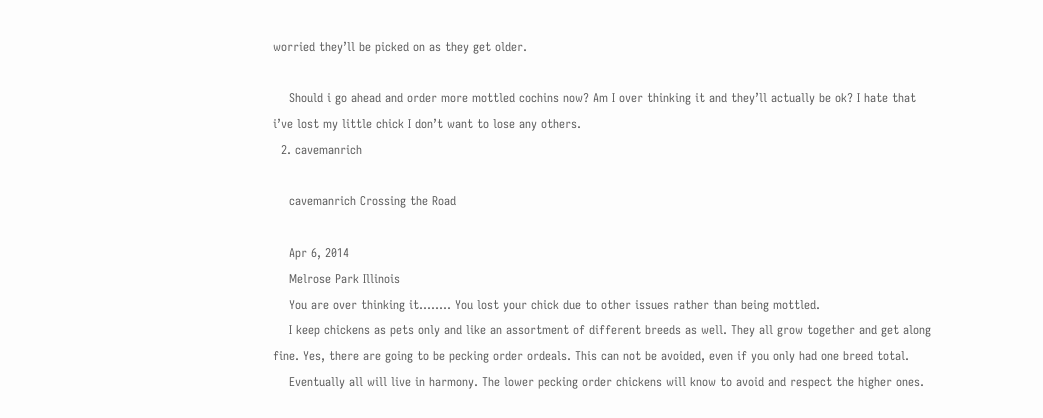worried they’ll be picked on as they get older.

    Should i go ahead and order more mottled cochins now? Am I over thinking it and they’ll actually be ok? I hate that i’ve lost my little chick I don’t want to lose any others.
  2. cavemanrich

    cavemanrich Crossing the Road

    Apr 6, 2014
    Melrose Park Illinois
    You are over thinking it........ You lost your chick due to other issues rather than being mottled.
    I keep chickens as pets only and like an assortment of different breeds as well. They all grow together and get along fine. Yes, there are going to be pecking order ordeals. This can not be avoided, even if you only had one breed total.
    Eventually all will live in harmony. The lower pecking order chickens will know to avoid and respect the higher ones.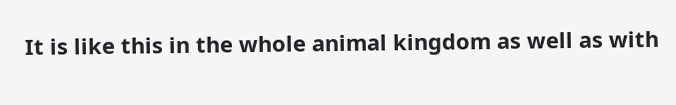It is like this in the whole animal kingdom as well as with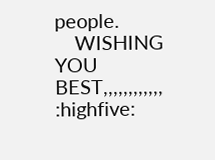people.
    WISHING YOU BEST,,,,,,,,,,,, :highfive: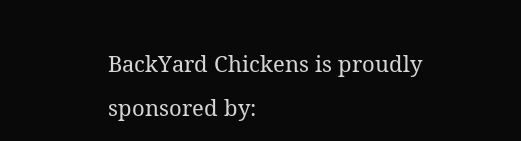BackYard Chickens is proudly sponsored by: